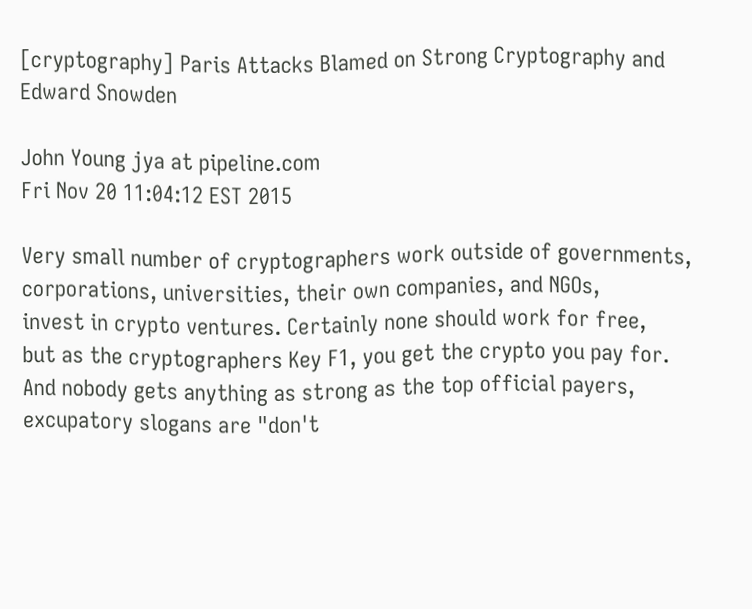[cryptography] Paris Attacks Blamed on Strong Cryptography and Edward Snowden

John Young jya at pipeline.com
Fri Nov 20 11:04:12 EST 2015

Very small number of cryptographers work outside of governments,
corporations, universities, their own companies, and NGOs,
invest in crypto ventures. Certainly none should work for free,
but as the cryptographers Key F1, you get the crypto you pay for.
And nobody gets anything as strong as the top official payers,
excupatory slogans are "don't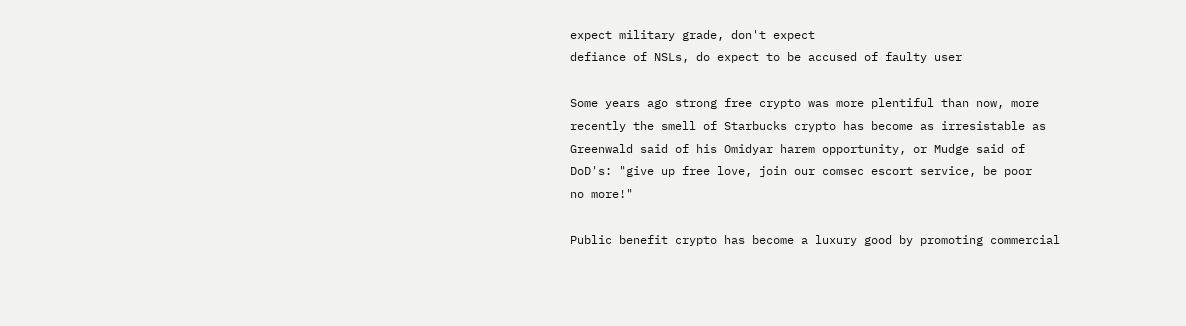expect military grade, don't expect
defiance of NSLs, do expect to be accused of faulty user

Some years ago strong free crypto was more plentiful than now, more
recently the smell of Starbucks crypto has become as irresistable as
Greenwald said of his Omidyar harem opportunity, or Mudge said of
DoD's: "give up free love, join our comsec escort service, be poor
no more!"

Public benefit crypto has become a luxury good by promoting commercial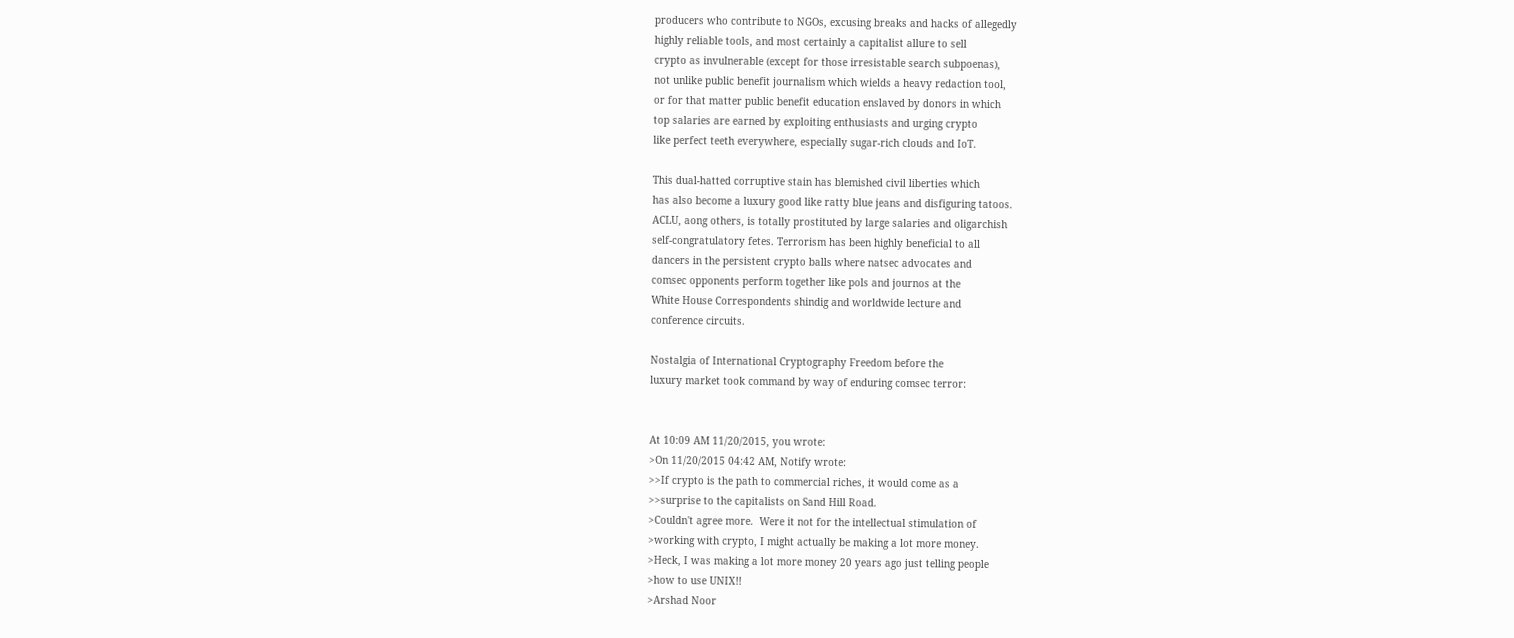producers who contribute to NGOs, excusing breaks and hacks of allegedly
highly reliable tools, and most certainly a capitalist allure to sell
crypto as invulnerable (except for those irresistable search subpoenas),
not unlike public benefit journalism which wields a heavy redaction tool,
or for that matter public benefit education enslaved by donors in which
top salaries are earned by exploiting enthusiasts and urging crypto
like perfect teeth everywhere, especially sugar-rich clouds and IoT.

This dual-hatted corruptive stain has blemished civil liberties which
has also become a luxury good like ratty blue jeans and disfiguring tatoos.
ACLU, aong others, is totally prostituted by large salaries and oligarchish
self-congratulatory fetes. Terrorism has been highly beneficial to all
dancers in the persistent crypto balls where natsec advocates and
comsec opponents perform together like pols and journos at the
White House Correspondents shindig and worldwide lecture and
conference circuits.

Nostalgia of International Cryptography Freedom before the
luxury market took command by way of enduring comsec terror:


At 10:09 AM 11/20/2015, you wrote:
>On 11/20/2015 04:42 AM, Notify wrote:
>>If crypto is the path to commercial riches, it would come as a
>>surprise to the capitalists on Sand Hill Road.
>Couldn't agree more.  Were it not for the intellectual stimulation of
>working with crypto, I might actually be making a lot more money.
>Heck, I was making a lot more money 20 years ago just telling people
>how to use UNIX!!
>Arshad Noor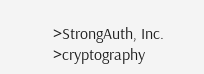>StrongAuth, Inc.
>cryptography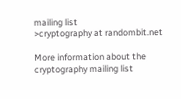mailing list
>cryptography at randombit.net

More information about the cryptography mailing list